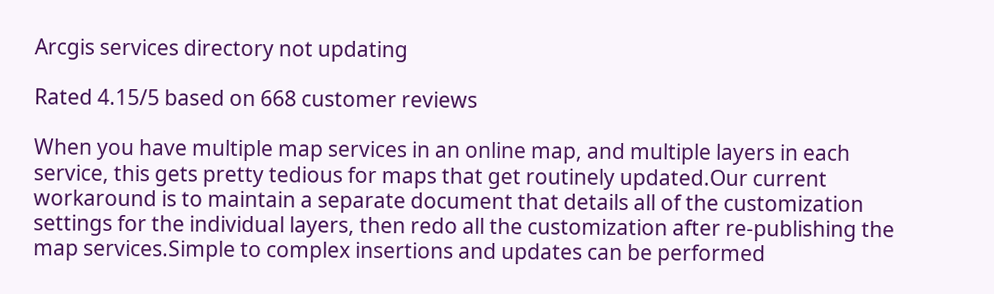Arcgis services directory not updating

Rated 4.15/5 based on 668 customer reviews

When you have multiple map services in an online map, and multiple layers in each service, this gets pretty tedious for maps that get routinely updated.Our current workaround is to maintain a separate document that details all of the customization settings for the individual layers, then redo all the customization after re-publishing the map services.Simple to complex insertions and updates can be performed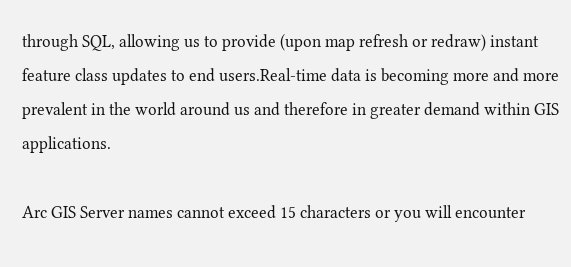through SQL, allowing us to provide (upon map refresh or redraw) instant feature class updates to end users.Real-time data is becoming more and more prevalent in the world around us and therefore in greater demand within GIS applications.

Arc GIS Server names cannot exceed 15 characters or you will encounter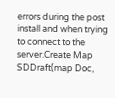errors during the post install and when trying to connect to the server.Create Map SDDraft(map Doc,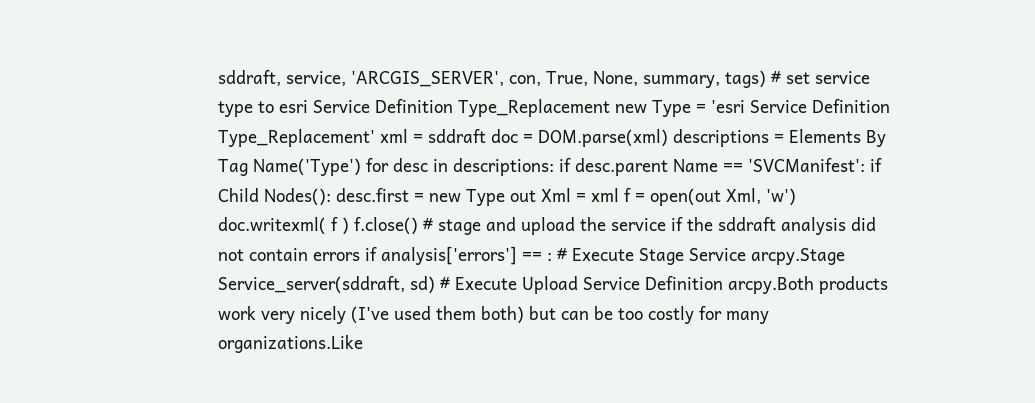sddraft, service, 'ARCGIS_SERVER', con, True, None, summary, tags) # set service type to esri Service Definition Type_Replacement new Type = 'esri Service Definition Type_Replacement' xml = sddraft doc = DOM.parse(xml) descriptions = Elements By Tag Name('Type') for desc in descriptions: if desc.parent Name == 'SVCManifest': if Child Nodes(): desc.first = new Type out Xml = xml f = open(out Xml, 'w') doc.writexml( f ) f.close() # stage and upload the service if the sddraft analysis did not contain errors if analysis['errors'] == : # Execute Stage Service arcpy.Stage Service_server(sddraft, sd) # Execute Upload Service Definition arcpy.Both products work very nicely (I've used them both) but can be too costly for many organizations.Like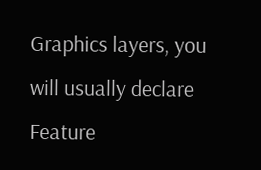Graphics layers, you will usually declare Feature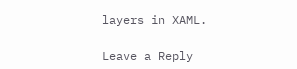layers in XAML.

Leave a Reply